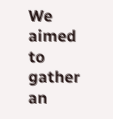We aimed to gather an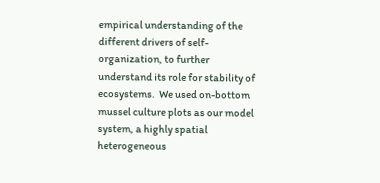empirical understanding of the different drivers of self-organization, to further understand its role for stability of ecosystems.  We used on-bottom mussel culture plots as our model system, a highly spatial heterogeneous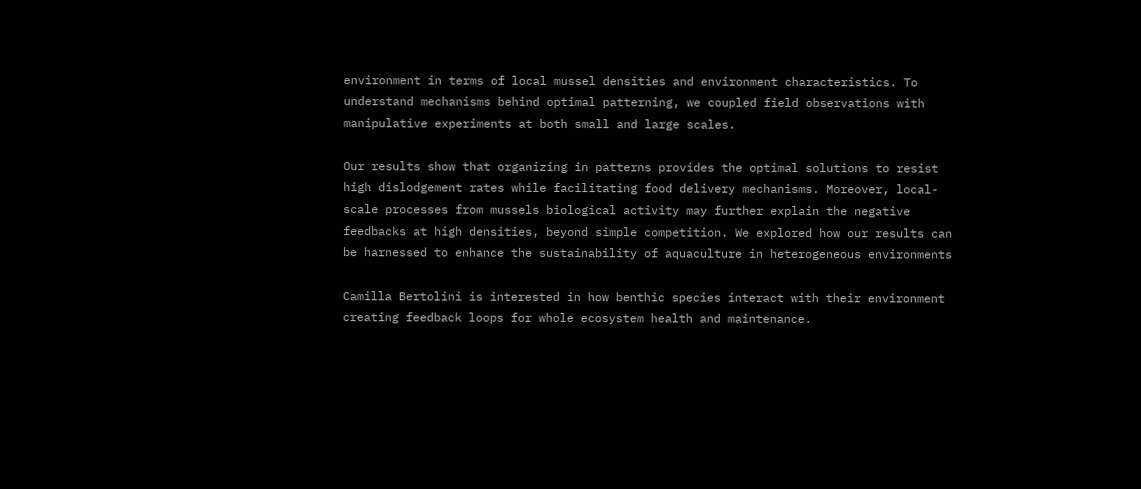environment in terms of local mussel densities and environment characteristics. To understand mechanisms behind optimal patterning, we coupled field observations with manipulative experiments at both small and large scales.

Our results show that organizing in patterns provides the optimal solutions to resist high dislodgement rates while facilitating food delivery mechanisms. Moreover, local-scale processes from mussels biological activity may further explain the negative feedbacks at high densities, beyond simple competition. We explored how our results can be harnessed to enhance the sustainability of aquaculture in heterogeneous environments

Camilla Bertolini is interested in how benthic species interact with their environment creating feedback loops for whole ecosystem health and maintenance.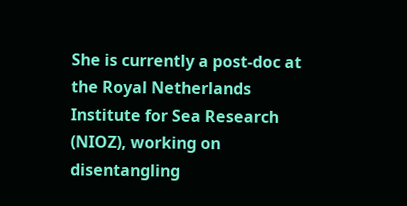She is currently a post-doc at the Royal Netherlands Institute for Sea Research (NIOZ), working on disentangling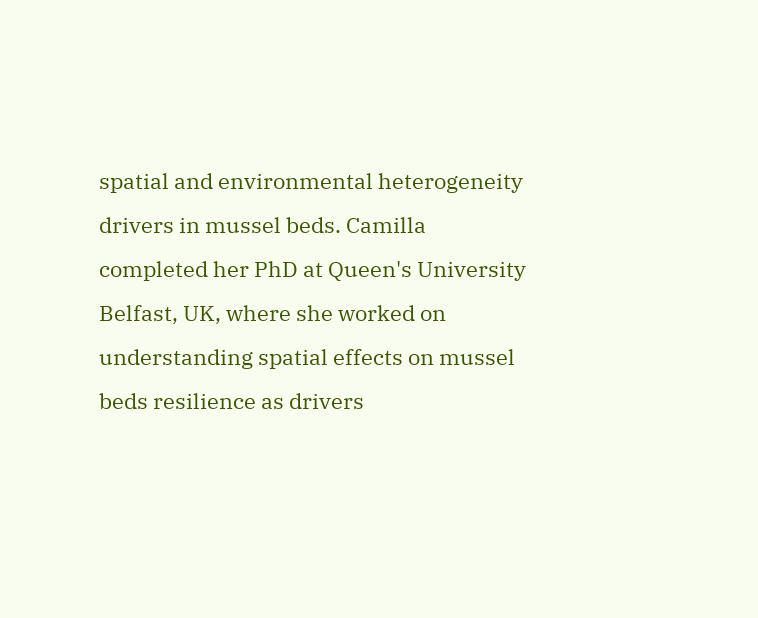spatial and environmental heterogeneity drivers in mussel beds. Camilla completed her PhD at Queen's University Belfast, UK, where she worked on understanding spatial effects on mussel beds resilience as drivers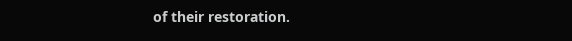of their restoration.